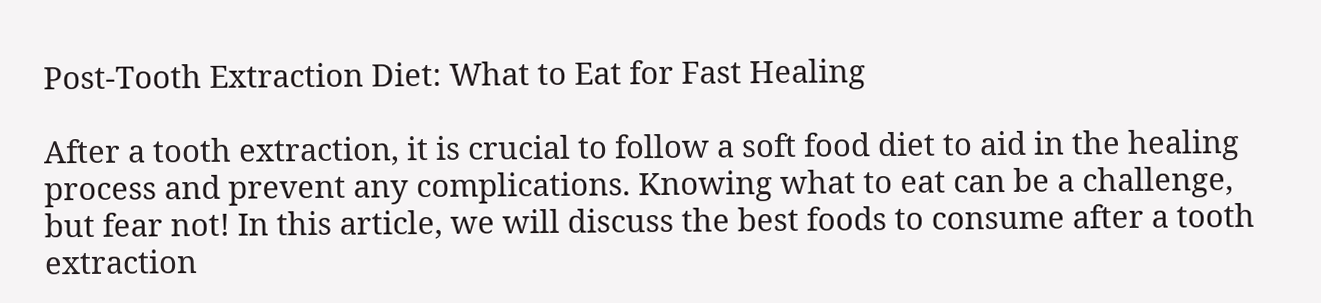Post-Tooth Extraction Diet: What to Eat for Fast Healing

After a tooth extraction, it is crucial to follow a soft food diet to aid in the healing process and prevent any complications. Knowing what to eat can be a challenge, but fear not! In this article, we will discuss the best foods to consume after a tooth extraction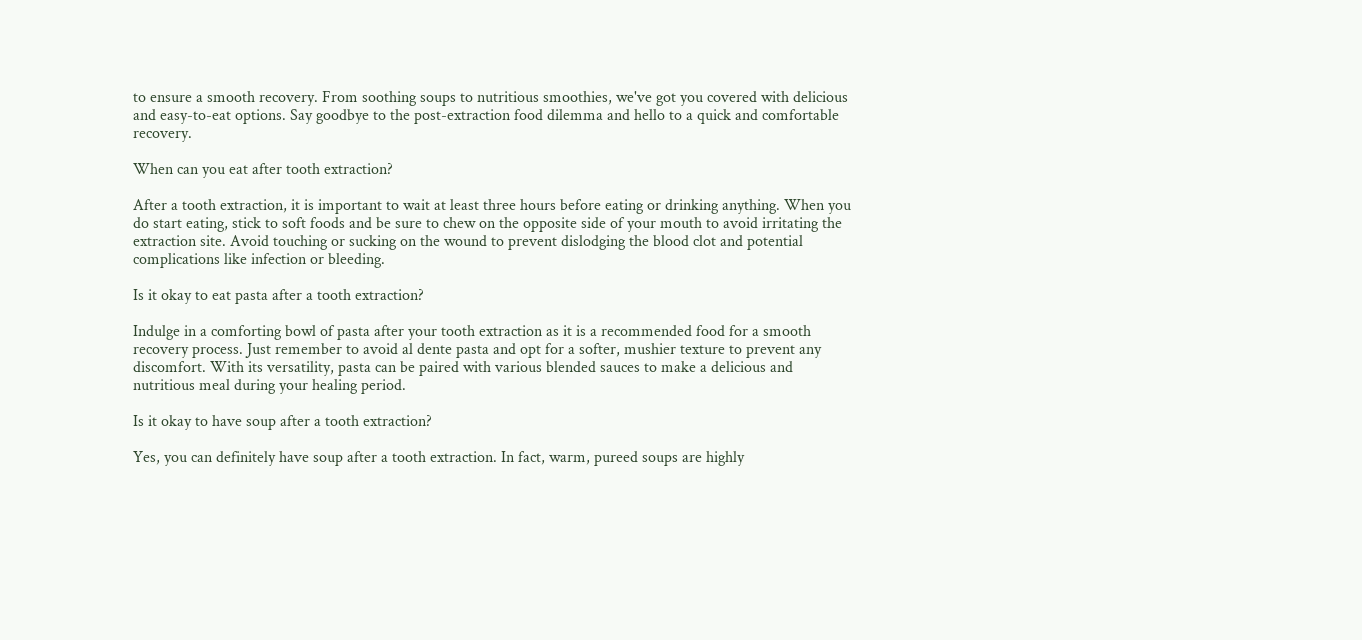to ensure a smooth recovery. From soothing soups to nutritious smoothies, we've got you covered with delicious and easy-to-eat options. Say goodbye to the post-extraction food dilemma and hello to a quick and comfortable recovery.

When can you eat after tooth extraction?

After a tooth extraction, it is important to wait at least three hours before eating or drinking anything. When you do start eating, stick to soft foods and be sure to chew on the opposite side of your mouth to avoid irritating the extraction site. Avoid touching or sucking on the wound to prevent dislodging the blood clot and potential complications like infection or bleeding.

Is it okay to eat pasta after a tooth extraction?

Indulge in a comforting bowl of pasta after your tooth extraction as it is a recommended food for a smooth recovery process. Just remember to avoid al dente pasta and opt for a softer, mushier texture to prevent any discomfort. With its versatility, pasta can be paired with various blended sauces to make a delicious and nutritious meal during your healing period.

Is it okay to have soup after a tooth extraction?

Yes, you can definitely have soup after a tooth extraction. In fact, warm, pureed soups are highly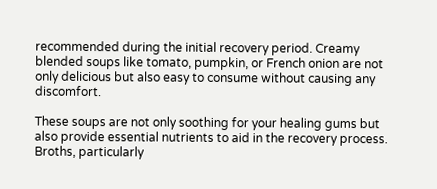recommended during the initial recovery period. Creamy blended soups like tomato, pumpkin, or French onion are not only delicious but also easy to consume without causing any discomfort.

These soups are not only soothing for your healing gums but also provide essential nutrients to aid in the recovery process. Broths, particularly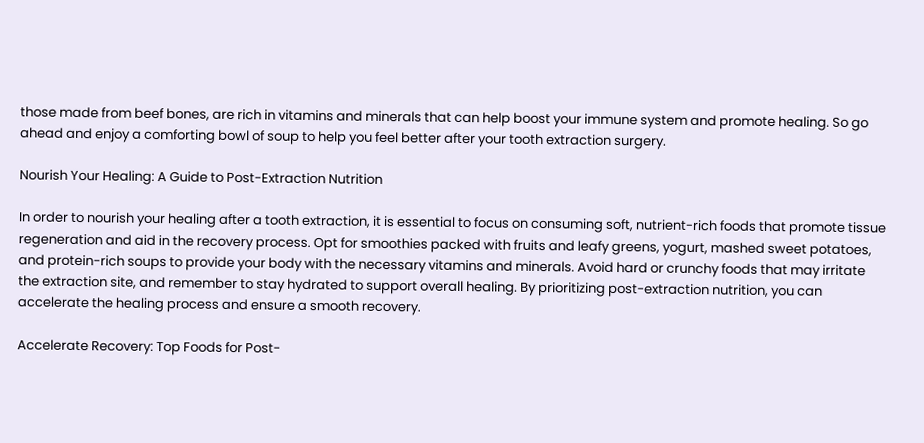those made from beef bones, are rich in vitamins and minerals that can help boost your immune system and promote healing. So go ahead and enjoy a comforting bowl of soup to help you feel better after your tooth extraction surgery.

Nourish Your Healing: A Guide to Post-Extraction Nutrition

In order to nourish your healing after a tooth extraction, it is essential to focus on consuming soft, nutrient-rich foods that promote tissue regeneration and aid in the recovery process. Opt for smoothies packed with fruits and leafy greens, yogurt, mashed sweet potatoes, and protein-rich soups to provide your body with the necessary vitamins and minerals. Avoid hard or crunchy foods that may irritate the extraction site, and remember to stay hydrated to support overall healing. By prioritizing post-extraction nutrition, you can accelerate the healing process and ensure a smooth recovery.

Accelerate Recovery: Top Foods for Post-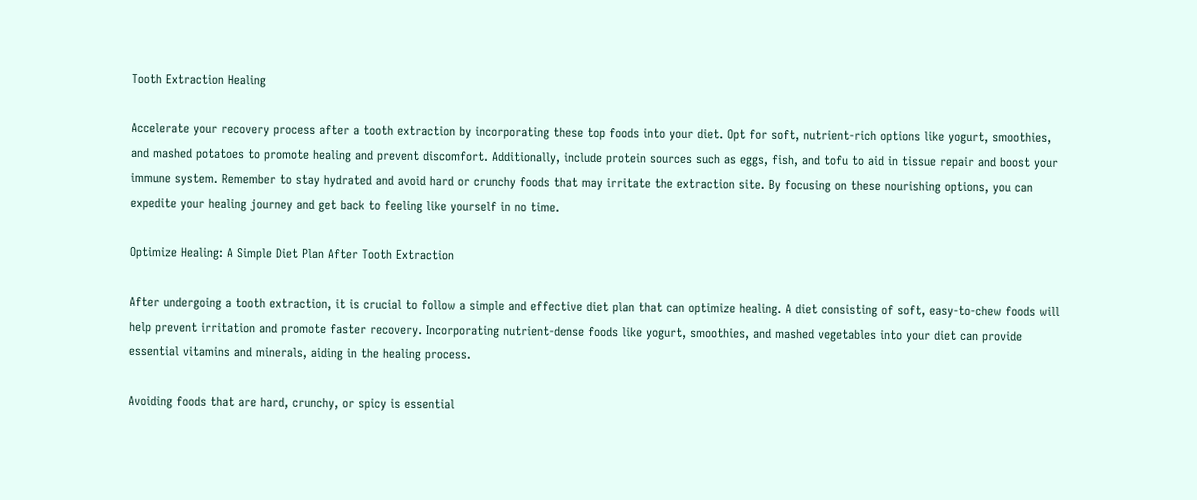Tooth Extraction Healing

Accelerate your recovery process after a tooth extraction by incorporating these top foods into your diet. Opt for soft, nutrient-rich options like yogurt, smoothies, and mashed potatoes to promote healing and prevent discomfort. Additionally, include protein sources such as eggs, fish, and tofu to aid in tissue repair and boost your immune system. Remember to stay hydrated and avoid hard or crunchy foods that may irritate the extraction site. By focusing on these nourishing options, you can expedite your healing journey and get back to feeling like yourself in no time.

Optimize Healing: A Simple Diet Plan After Tooth Extraction

After undergoing a tooth extraction, it is crucial to follow a simple and effective diet plan that can optimize healing. A diet consisting of soft, easy-to-chew foods will help prevent irritation and promote faster recovery. Incorporating nutrient-dense foods like yogurt, smoothies, and mashed vegetables into your diet can provide essential vitamins and minerals, aiding in the healing process.

Avoiding foods that are hard, crunchy, or spicy is essential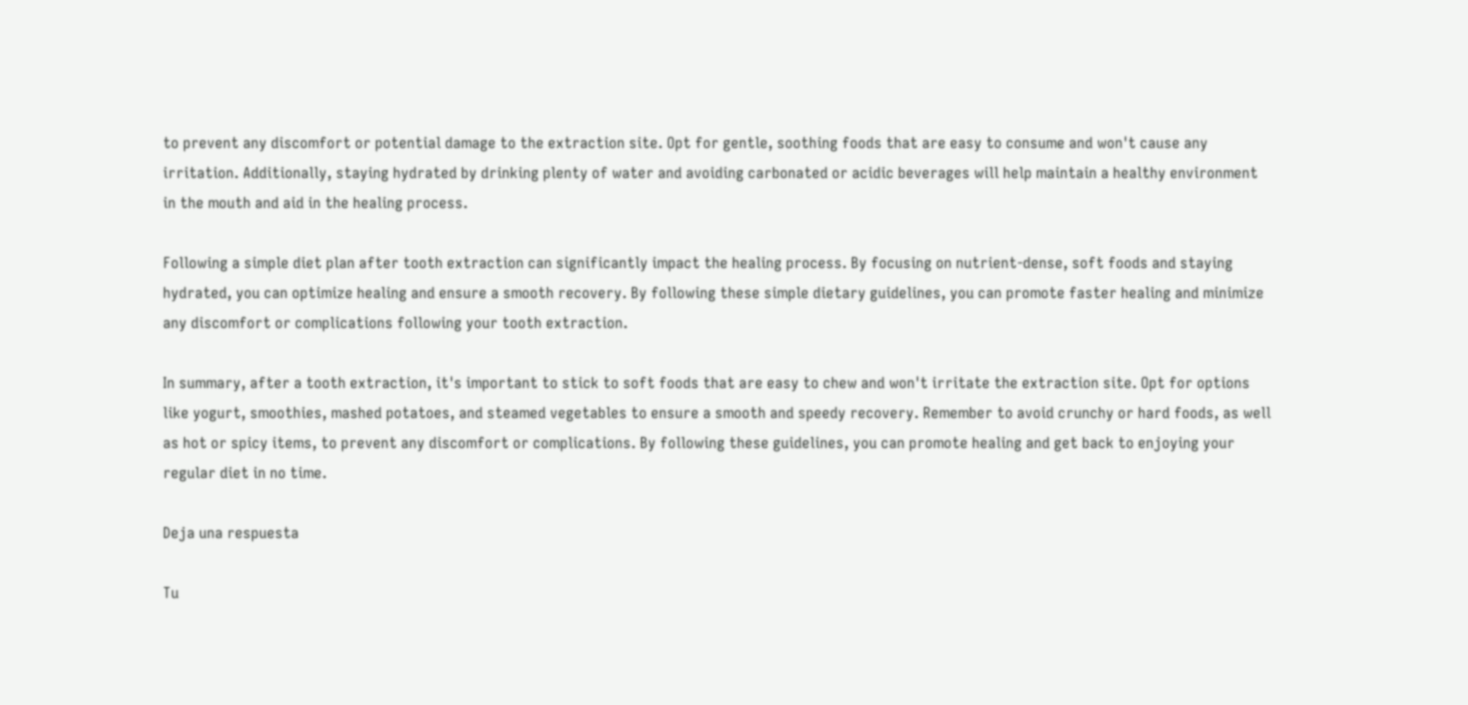to prevent any discomfort or potential damage to the extraction site. Opt for gentle, soothing foods that are easy to consume and won't cause any irritation. Additionally, staying hydrated by drinking plenty of water and avoiding carbonated or acidic beverages will help maintain a healthy environment in the mouth and aid in the healing process.

Following a simple diet plan after tooth extraction can significantly impact the healing process. By focusing on nutrient-dense, soft foods and staying hydrated, you can optimize healing and ensure a smooth recovery. By following these simple dietary guidelines, you can promote faster healing and minimize any discomfort or complications following your tooth extraction.

In summary, after a tooth extraction, it's important to stick to soft foods that are easy to chew and won't irritate the extraction site. Opt for options like yogurt, smoothies, mashed potatoes, and steamed vegetables to ensure a smooth and speedy recovery. Remember to avoid crunchy or hard foods, as well as hot or spicy items, to prevent any discomfort or complications. By following these guidelines, you can promote healing and get back to enjoying your regular diet in no time.

Deja una respuesta

Tu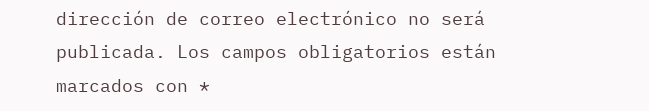dirección de correo electrónico no será publicada. Los campos obligatorios están marcados con *